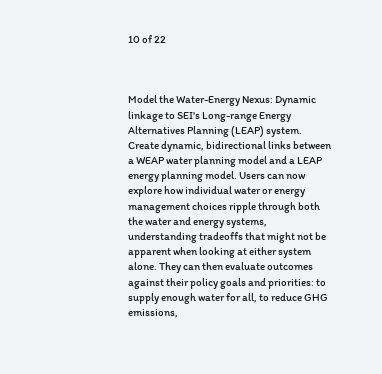10 of 22



Model the Water-Energy Nexus: Dynamic linkage to SEI's Long-range Energy Alternatives Planning (LEAP) system. Create dynamic, bidirectional links between a WEAP water planning model and a LEAP energy planning model. Users can now explore how individual water or energy management choices ripple through both the water and energy systems, understanding tradeoffs that might not be apparent when looking at either system alone. They can then evaluate outcomes against their policy goals and priorities: to supply enough water for all, to reduce GHG emissions,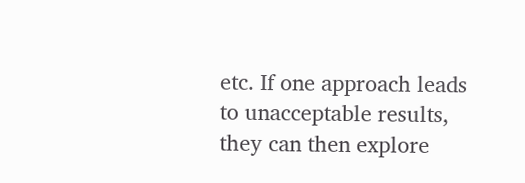etc. If one approach leads to unacceptable results, they can then explore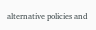alternative policies and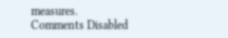measures.
Comments Disabled